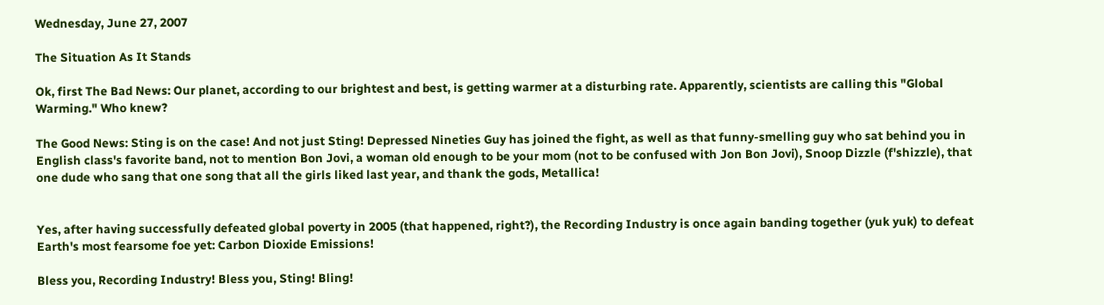Wednesday, June 27, 2007

The Situation As It Stands

Ok, first The Bad News: Our planet, according to our brightest and best, is getting warmer at a disturbing rate. Apparently, scientists are calling this "Global Warming." Who knew?

The Good News: Sting is on the case! And not just Sting! Depressed Nineties Guy has joined the fight, as well as that funny-smelling guy who sat behind you in English class's favorite band, not to mention Bon Jovi, a woman old enough to be your mom (not to be confused with Jon Bon Jovi), Snoop Dizzle (f'shizzle), that one dude who sang that one song that all the girls liked last year, and thank the gods, Metallica!


Yes, after having successfully defeated global poverty in 2005 (that happened, right?), the Recording Industry is once again banding together (yuk yuk) to defeat Earth's most fearsome foe yet: Carbon Dioxide Emissions!

Bless you, Recording Industry! Bless you, Sting! Bling!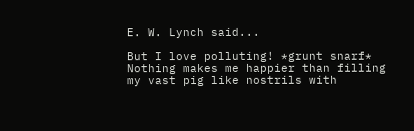E. W. Lynch said...

But I love polluting! *grunt snarf* Nothing makes me happier than filling my vast pig like nostrils with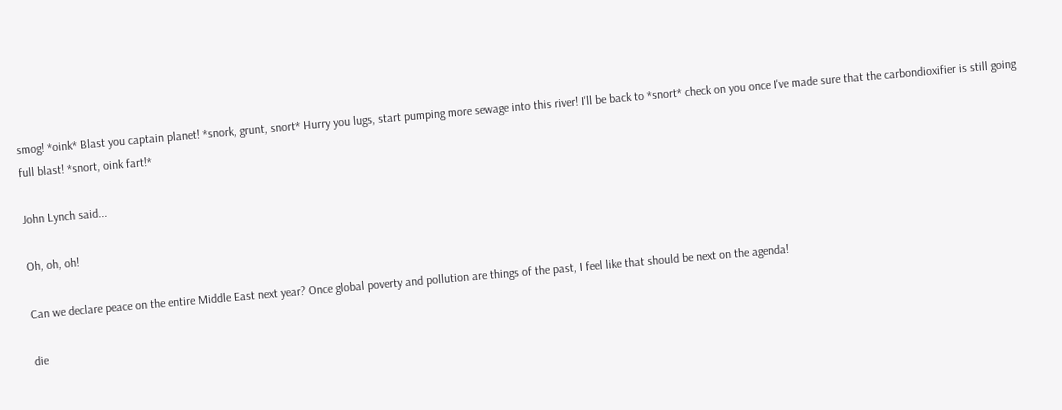smog! *oink* Blast you captain planet! *snork, grunt, snort* Hurry you lugs, start pumping more sewage into this river! I'll be back to *snort* check on you once I've made sure that the carbondioxifier is still going full blast! *snort, oink fart!*

John Lynch said...

Oh, oh, oh!

Can we declare peace on the entire Middle East next year? Once global poverty and pollution are things of the past, I feel like that should be next on the agenda!

die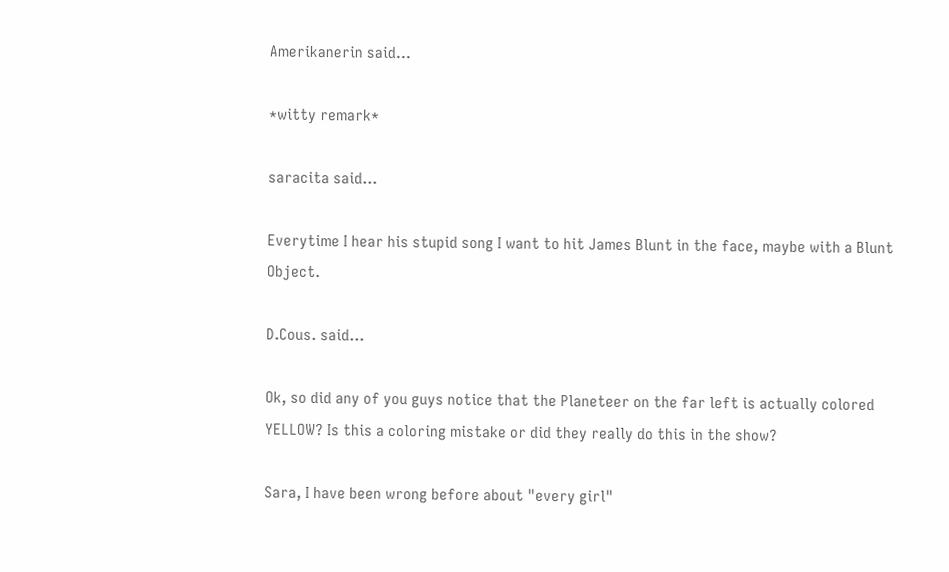Amerikanerin said...

*witty remark*

saracita said...

Everytime I hear his stupid song I want to hit James Blunt in the face, maybe with a Blunt Object.

D.Cous. said...

Ok, so did any of you guys notice that the Planeteer on the far left is actually colored YELLOW? Is this a coloring mistake or did they really do this in the show?

Sara, I have been wrong before about "every girl"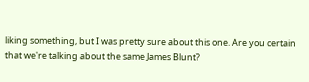liking something, but I was pretty sure about this one. Are you certain that we're talking about the same James Blunt?